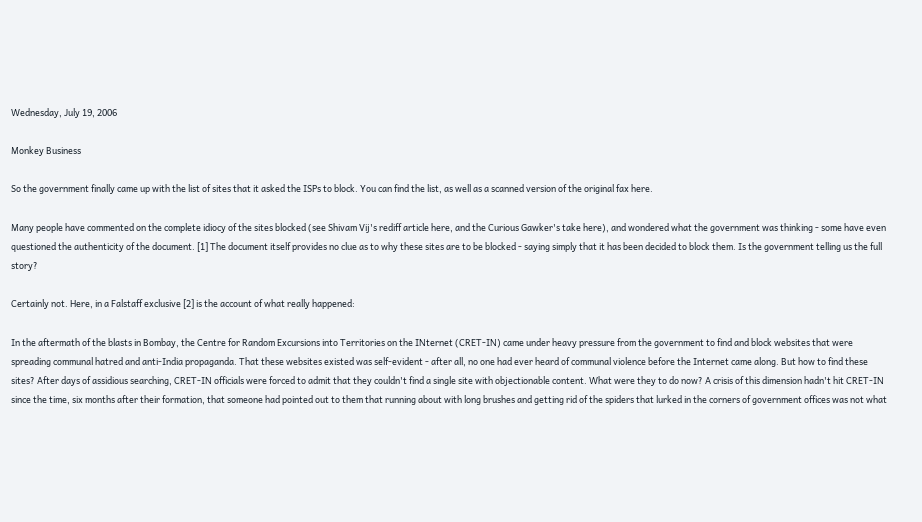Wednesday, July 19, 2006

Monkey Business

So the government finally came up with the list of sites that it asked the ISPs to block. You can find the list, as well as a scanned version of the original fax here.

Many people have commented on the complete idiocy of the sites blocked (see Shivam Vij's rediff article here, and the Curious Gawker's take here), and wondered what the government was thinking - some have even questioned the authenticity of the document. [1] The document itself provides no clue as to why these sites are to be blocked - saying simply that it has been decided to block them. Is the government telling us the full story?

Certainly not. Here, in a Falstaff exclusive [2] is the account of what really happened:

In the aftermath of the blasts in Bombay, the Centre for Random Excursions into Territories on the INternet (CRET-IN) came under heavy pressure from the government to find and block websites that were spreading communal hatred and anti-India propaganda. That these websites existed was self-evident - after all, no one had ever heard of communal violence before the Internet came along. But how to find these sites? After days of assidious searching, CRET-IN officials were forced to admit that they couldn't find a single site with objectionable content. What were they to do now? A crisis of this dimension hadn't hit CRET-IN since the time, six months after their formation, that someone had pointed out to them that running about with long brushes and getting rid of the spiders that lurked in the corners of government offices was not what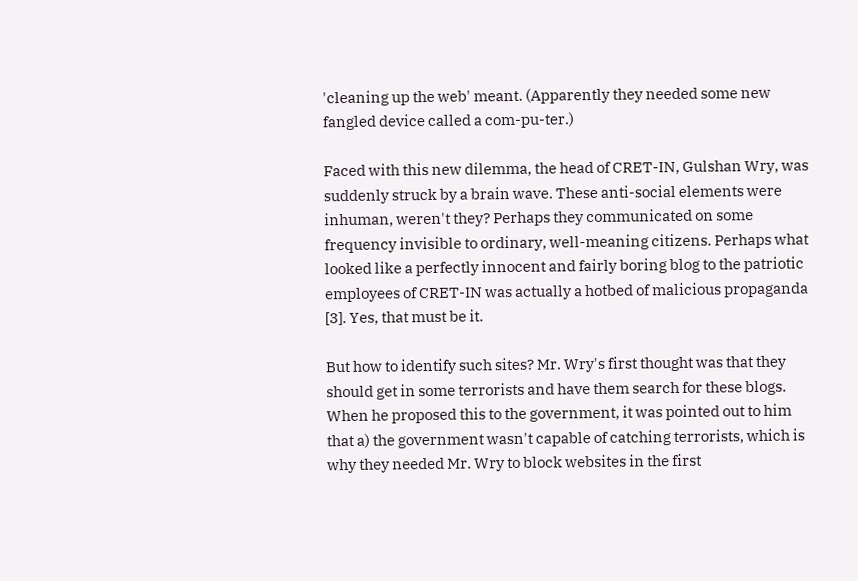'cleaning up the web' meant. (Apparently they needed some new fangled device called a com-pu-ter.)

Faced with this new dilemma, the head of CRET-IN, Gulshan Wry, was suddenly struck by a brain wave. These anti-social elements were inhuman, weren't they? Perhaps they communicated on some frequency invisible to ordinary, well-meaning citizens. Perhaps what looked like a perfectly innocent and fairly boring blog to the patriotic employees of CRET-IN was actually a hotbed of malicious propaganda [3]. Yes, that must be it.

But how to identify such sites? Mr. Wry's first thought was that they should get in some terrorists and have them search for these blogs. When he proposed this to the government, it was pointed out to him that a) the government wasn't capable of catching terrorists, which is why they needed Mr. Wry to block websites in the first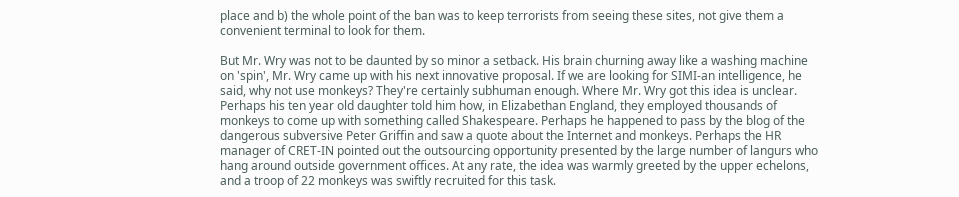place and b) the whole point of the ban was to keep terrorists from seeing these sites, not give them a convenient terminal to look for them.

But Mr. Wry was not to be daunted by so minor a setback. His brain churning away like a washing machine on 'spin', Mr. Wry came up with his next innovative proposal. If we are looking for SIMI-an intelligence, he said, why not use monkeys? They're certainly subhuman enough. Where Mr. Wry got this idea is unclear. Perhaps his ten year old daughter told him how, in Elizabethan England, they employed thousands of monkeys to come up with something called Shakespeare. Perhaps he happened to pass by the blog of the dangerous subversive Peter Griffin and saw a quote about the Internet and monkeys. Perhaps the HR manager of CRET-IN pointed out the outsourcing opportunity presented by the large number of langurs who hang around outside government offices. At any rate, the idea was warmly greeted by the upper echelons, and a troop of 22 monkeys was swiftly recruited for this task.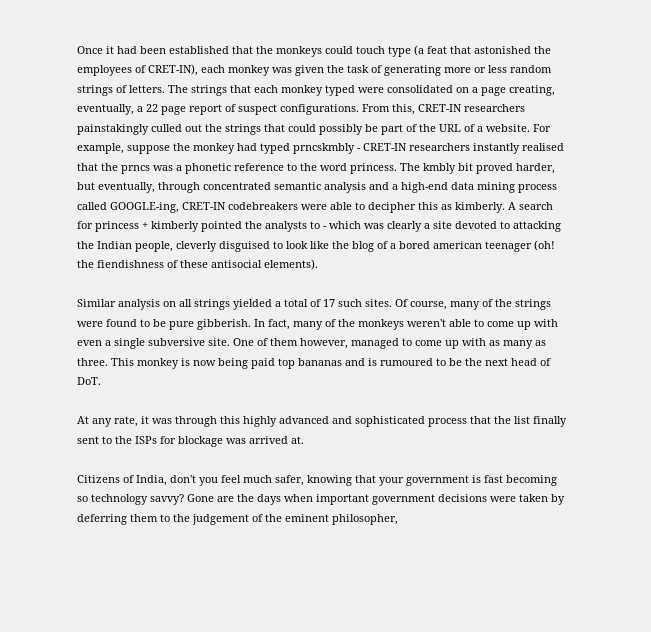Once it had been established that the monkeys could touch type (a feat that astonished the employees of CRET-IN), each monkey was given the task of generating more or less random strings of letters. The strings that each monkey typed were consolidated on a page creating, eventually, a 22 page report of suspect configurations. From this, CRET-IN researchers painstakingly culled out the strings that could possibly be part of the URL of a website. For example, suppose the monkey had typed prncskmbly - CRET-IN researchers instantly realised that the prncs was a phonetic reference to the word princess. The kmbly bit proved harder, but eventually, through concentrated semantic analysis and a high-end data mining process called GOOGLE-ing, CRET-IN codebreakers were able to decipher this as kimberly. A search for princess + kimberly pointed the analysts to - which was clearly a site devoted to attacking the Indian people, cleverly disguised to look like the blog of a bored american teenager (oh! the fiendishness of these antisocial elements).

Similar analysis on all strings yielded a total of 17 such sites. Of course, many of the strings were found to be pure gibberish. In fact, many of the monkeys weren't able to come up with even a single subversive site. One of them however, managed to come up with as many as three. This monkey is now being paid top bananas and is rumoured to be the next head of DoT.

At any rate, it was through this highly advanced and sophisticated process that the list finally sent to the ISPs for blockage was arrived at.

Citizens of India, don't you feel much safer, knowing that your government is fast becoming so technology savvy? Gone are the days when important government decisions were taken by deferring them to the judgement of the eminent philosopher,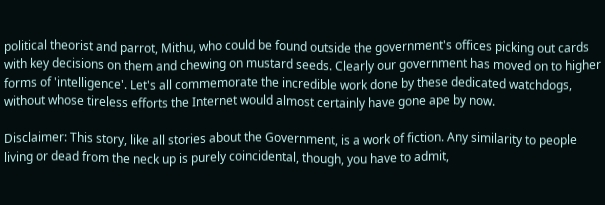political theorist and parrot, Mithu, who could be found outside the government's offices picking out cards with key decisions on them and chewing on mustard seeds. Clearly our government has moved on to higher forms of 'intelligence'. Let's all commemorate the incredible work done by these dedicated watchdogs, without whose tireless efforts the Internet would almost certainly have gone ape by now.

Disclaimer: This story, like all stories about the Government, is a work of fiction. Any similarity to people living or dead from the neck up is purely coincidental, though, you have to admit,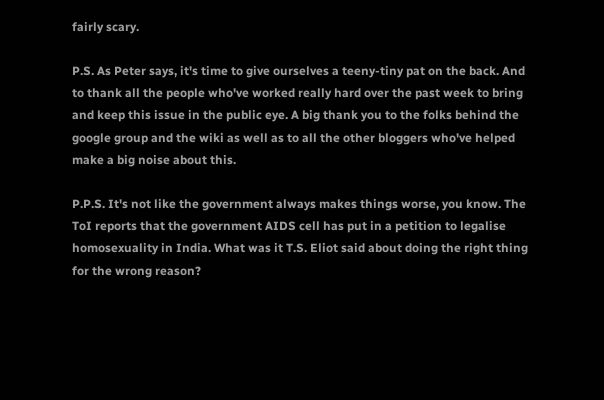fairly scary.

P.S. As Peter says, it's time to give ourselves a teeny-tiny pat on the back. And to thank all the people who've worked really hard over the past week to bring and keep this issue in the public eye. A big thank you to the folks behind the google group and the wiki as well as to all the other bloggers who've helped make a big noise about this.

P.P.S. It's not like the government always makes things worse, you know. The ToI reports that the government AIDS cell has put in a petition to legalise homosexuality in India. What was it T.S. Eliot said about doing the right thing for the wrong reason?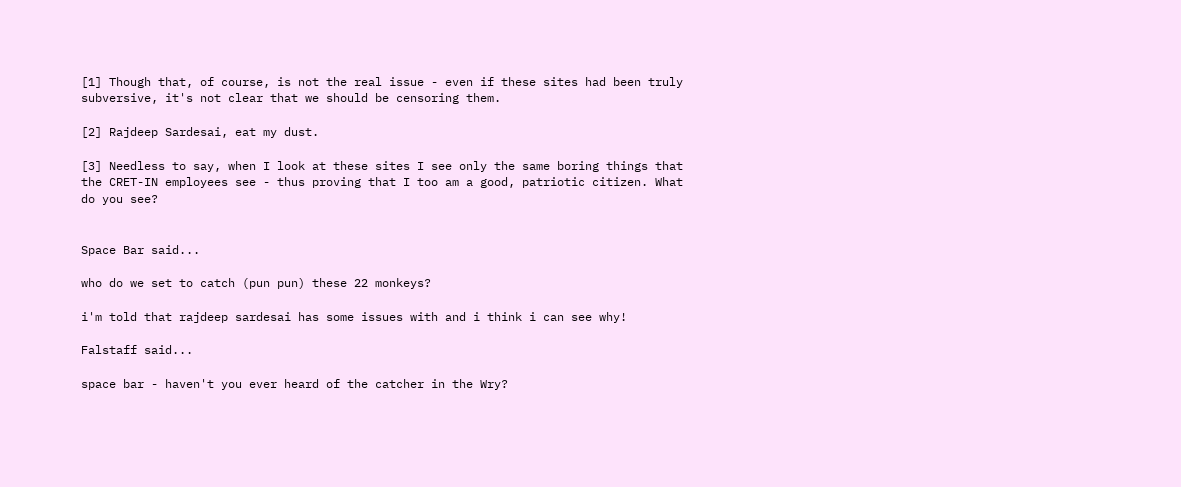[1] Though that, of course, is not the real issue - even if these sites had been truly subversive, it's not clear that we should be censoring them.

[2] Rajdeep Sardesai, eat my dust.

[3] Needless to say, when I look at these sites I see only the same boring things that the CRET-IN employees see - thus proving that I too am a good, patriotic citizen. What do you see?


Space Bar said...

who do we set to catch (pun pun) these 22 monkeys?

i'm told that rajdeep sardesai has some issues with and i think i can see why!

Falstaff said...

space bar - haven't you ever heard of the catcher in the Wry?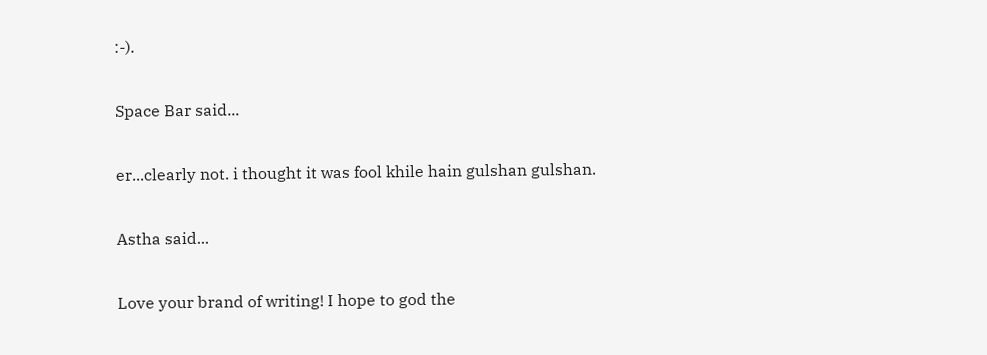:-).

Space Bar said...

er...clearly not. i thought it was fool khile hain gulshan gulshan.

Astha said...

Love your brand of writing! I hope to god the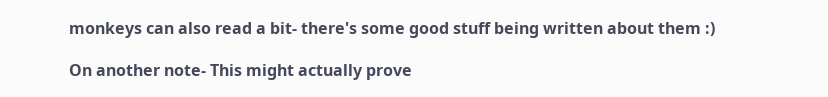monkeys can also read a bit- there's some good stuff being written about them :)

On another note- This might actually prove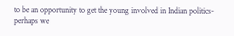to be an opportunity to get the young involved in Indian politics- perhaps we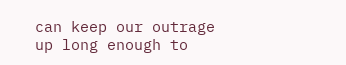can keep our outrage up long enough to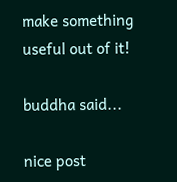make something useful out of it!

buddha said...

nice post